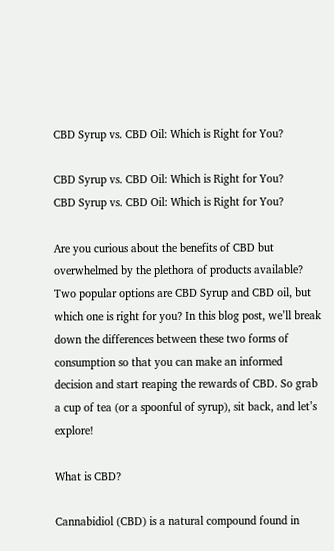CBD Syrup vs. CBD Oil: Which is Right for You?

CBD Syrup vs. CBD Oil: Which is Right for You?
CBD Syrup vs. CBD Oil: Which is Right for You?

Are you curious about the benefits of CBD but overwhelmed by the plethora of products available? Two popular options are CBD Syrup and CBD oil, but which one is right for you? In this blog post, we’ll break down the differences between these two forms of consumption so that you can make an informed decision and start reaping the rewards of CBD. So grab a cup of tea (or a spoonful of syrup), sit back, and let’s explore!

What is CBD?

Cannabidiol (CBD) is a natural compound found in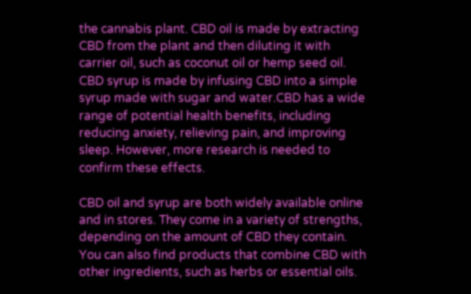the cannabis plant. CBD oil is made by extracting CBD from the plant and then diluting it with carrier oil, such as coconut oil or hemp seed oil. CBD syrup is made by infusing CBD into a simple syrup made with sugar and water.CBD has a wide range of potential health benefits, including reducing anxiety, relieving pain, and improving sleep. However, more research is needed to confirm these effects.

CBD oil and syrup are both widely available online and in stores. They come in a variety of strengths, depending on the amount of CBD they contain. You can also find products that combine CBD with other ingredients, such as herbs or essential oils.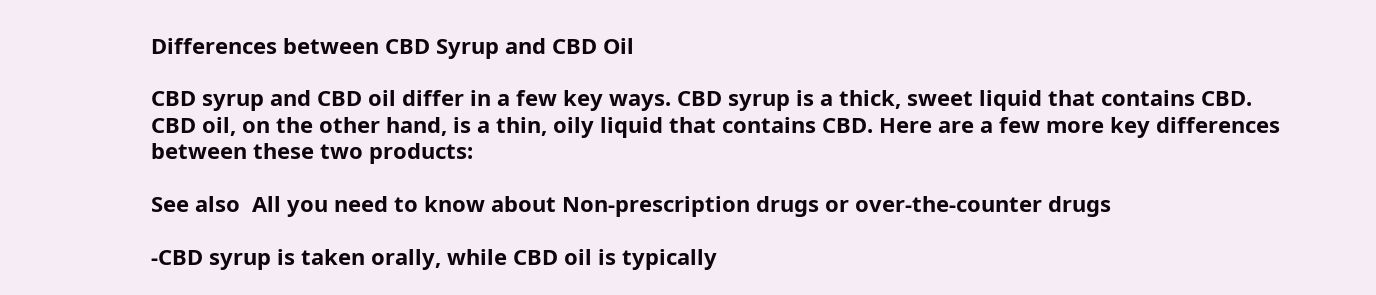Differences between CBD Syrup and CBD Oil

CBD syrup and CBD oil differ in a few key ways. CBD syrup is a thick, sweet liquid that contains CBD. CBD oil, on the other hand, is a thin, oily liquid that contains CBD. Here are a few more key differences between these two products:

See also  All you need to know about Non-prescription drugs or over-the-counter drugs

-CBD syrup is taken orally, while CBD oil is typically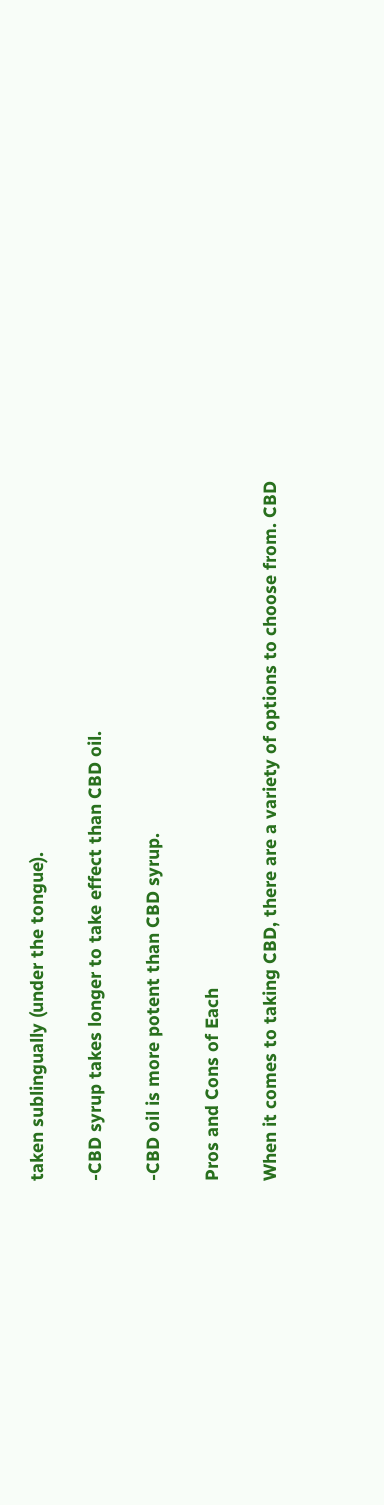taken sublingually (under the tongue).

-CBD syrup takes longer to take effect than CBD oil.

-CBD oil is more potent than CBD syrup.

Pros and Cons of Each

When it comes to taking CBD, there are a variety of options to choose from. CBD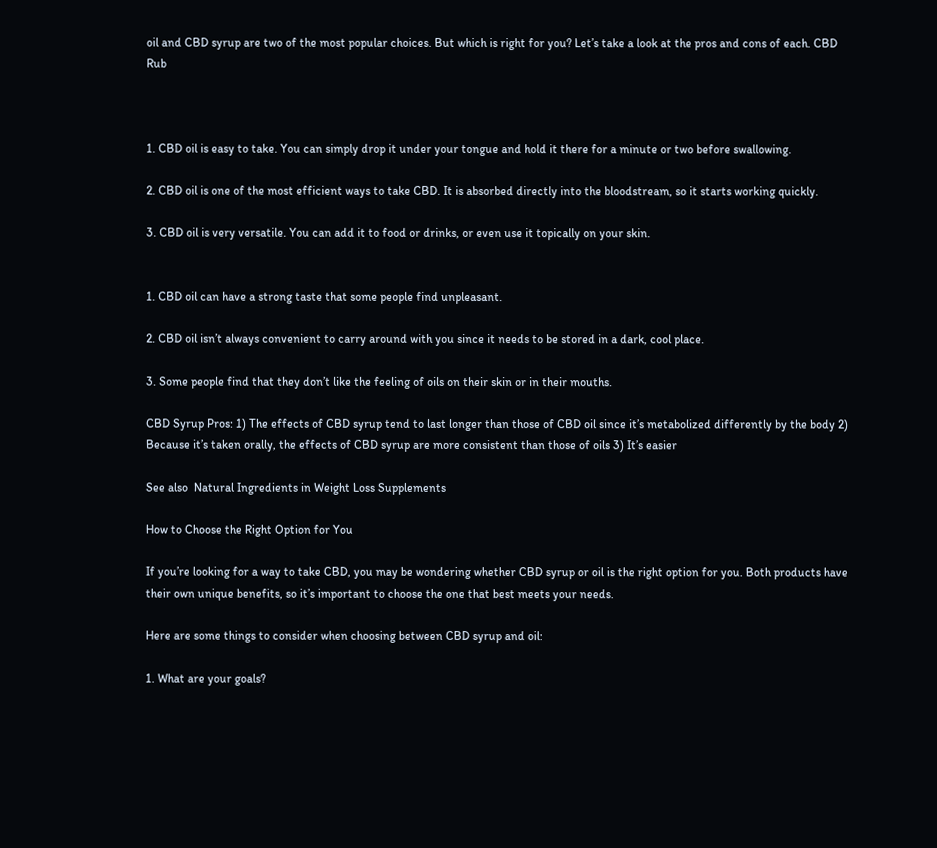oil and CBD syrup are two of the most popular choices. But which is right for you? Let’s take a look at the pros and cons of each. CBD Rub



1. CBD oil is easy to take. You can simply drop it under your tongue and hold it there for a minute or two before swallowing.

2. CBD oil is one of the most efficient ways to take CBD. It is absorbed directly into the bloodstream, so it starts working quickly.

3. CBD oil is very versatile. You can add it to food or drinks, or even use it topically on your skin.


1. CBD oil can have a strong taste that some people find unpleasant.

2. CBD oil isn’t always convenient to carry around with you since it needs to be stored in a dark, cool place.

3. Some people find that they don’t like the feeling of oils on their skin or in their mouths.

CBD Syrup Pros: 1) The effects of CBD syrup tend to last longer than those of CBD oil since it’s metabolized differently by the body 2) Because it’s taken orally, the effects of CBD syrup are more consistent than those of oils 3) It’s easier

See also  Natural Ingredients in Weight Loss Supplements

How to Choose the Right Option for You

If you’re looking for a way to take CBD, you may be wondering whether CBD syrup or oil is the right option for you. Both products have their own unique benefits, so it’s important to choose the one that best meets your needs.

Here are some things to consider when choosing between CBD syrup and oil:

1. What are your goals?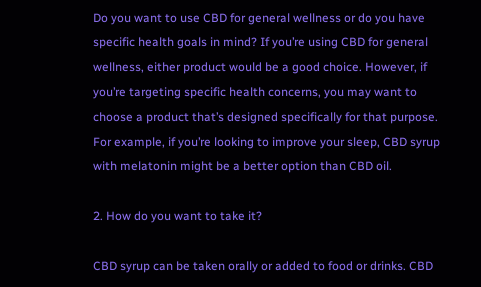Do you want to use CBD for general wellness or do you have specific health goals in mind? If you’re using CBD for general wellness, either product would be a good choice. However, if you’re targeting specific health concerns, you may want to choose a product that’s designed specifically for that purpose. For example, if you’re looking to improve your sleep, CBD syrup with melatonin might be a better option than CBD oil.

2. How do you want to take it?

CBD syrup can be taken orally or added to food or drinks. CBD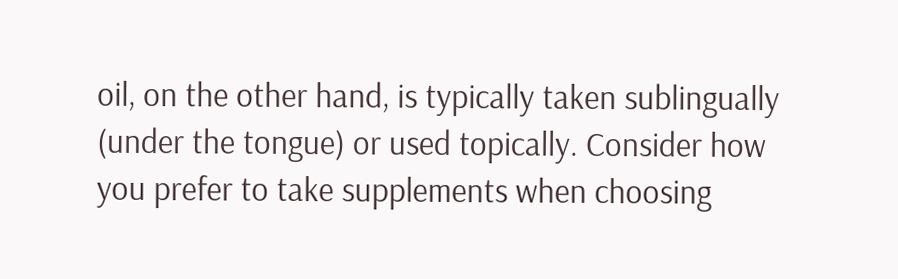oil, on the other hand, is typically taken sublingually (under the tongue) or used topically. Consider how you prefer to take supplements when choosing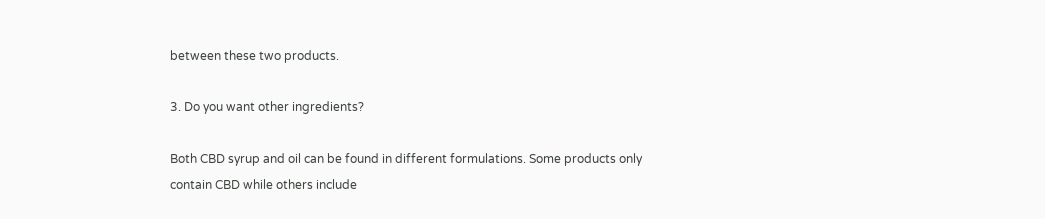between these two products.

3. Do you want other ingredients?

Both CBD syrup and oil can be found in different formulations. Some products only contain CBD while others include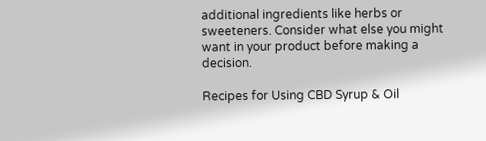additional ingredients like herbs or sweeteners. Consider what else you might want in your product before making a decision.

Recipes for Using CBD Syrup & Oil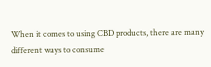When it comes to using CBD products, there are many different ways to consume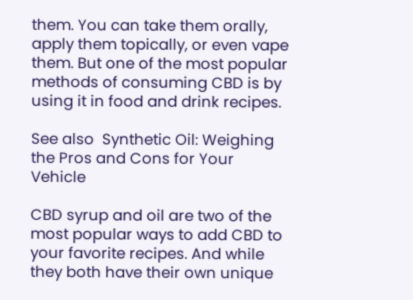them. You can take them orally, apply them topically, or even vape them. But one of the most popular methods of consuming CBD is by using it in food and drink recipes.

See also  Synthetic Oil: Weighing the Pros and Cons for Your Vehicle

CBD syrup and oil are two of the most popular ways to add CBD to your favorite recipes. And while they both have their own unique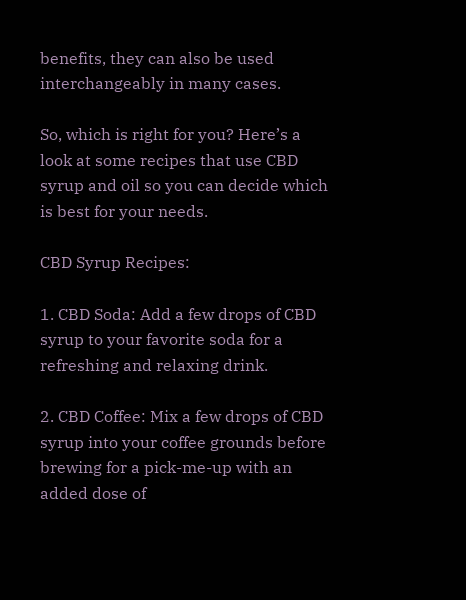benefits, they can also be used interchangeably in many cases.

So, which is right for you? Here’s a look at some recipes that use CBD syrup and oil so you can decide which is best for your needs.

CBD Syrup Recipes:

1. CBD Soda: Add a few drops of CBD syrup to your favorite soda for a refreshing and relaxing drink.

2. CBD Coffee: Mix a few drops of CBD syrup into your coffee grounds before brewing for a pick-me-up with an added dose of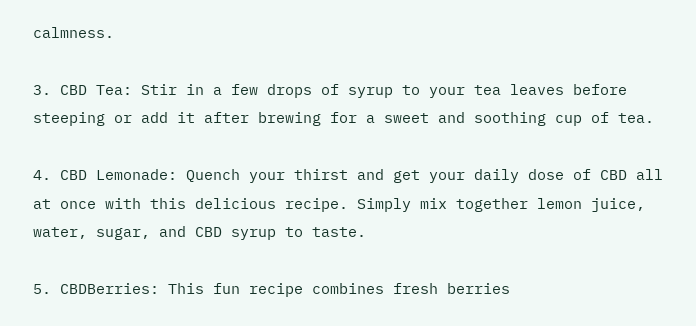calmness.

3. CBD Tea: Stir in a few drops of syrup to your tea leaves before steeping or add it after brewing for a sweet and soothing cup of tea.

4. CBD Lemonade: Quench your thirst and get your daily dose of CBD all at once with this delicious recipe. Simply mix together lemon juice, water, sugar, and CBD syrup to taste.

5. CBDBerries: This fun recipe combines fresh berries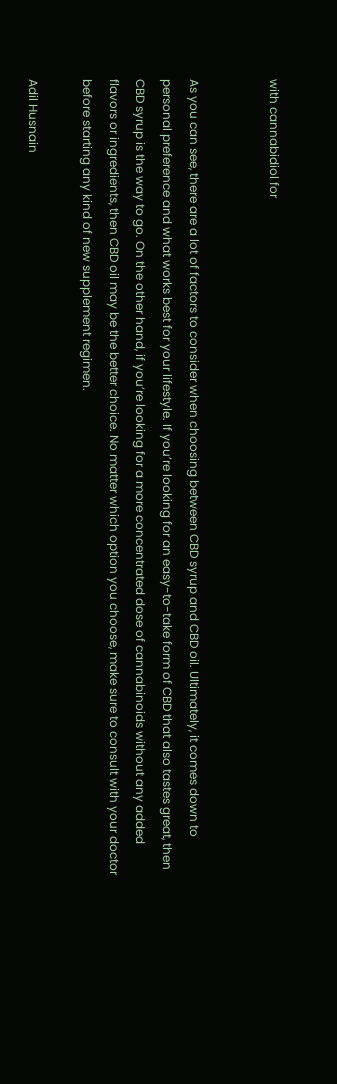with cannabidiol for


As you can see, there are a lot of factors to consider when choosing between CBD syrup and CBD oil. Ultimately, it comes down to personal preference and what works best for your lifestyle. If you’re looking for an easy-to-take form of CBD that also tastes great, then CBD syrup is the way to go. On the other hand, if you’re looking for a more concentrated dose of cannabinoids without any added flavors or ingredients, then CBD oil may be the better choice. No matter which option you choose, make sure to consult with your doctor before starting any kind of new supplement regimen.

Adil Husnain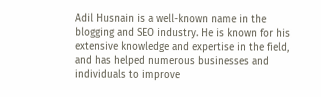Adil Husnain is a well-known name in the blogging and SEO industry. He is known for his extensive knowledge and expertise in the field, and has helped numerous businesses and individuals to improve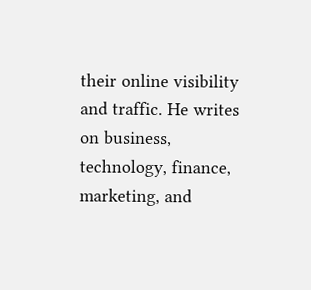their online visibility and traffic. He writes on business, technology, finance, marketing, and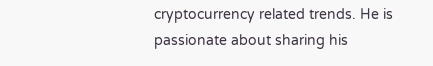cryptocurrency related trends. He is passionate about sharing his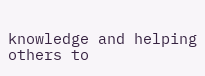knowledge and helping others to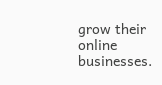grow their online businesses.